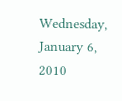Wednesday, January 6, 2010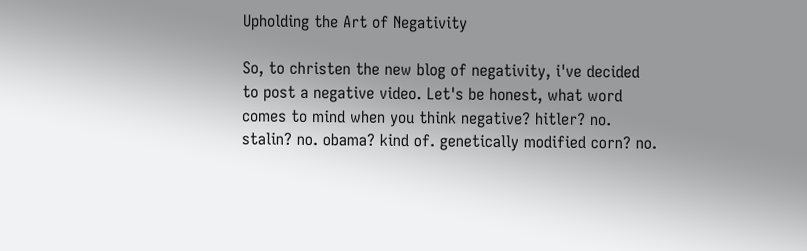Upholding the Art of Negativity

So, to christen the new blog of negativity, i've decided to post a negative video. Let's be honest, what word comes to mind when you think negative? hitler? no. stalin? no. obama? kind of. genetically modified corn? no.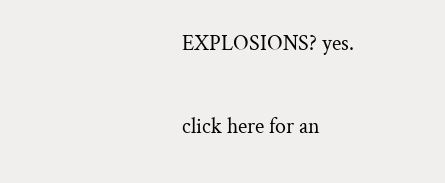EXPLOSIONS? yes.

click here for an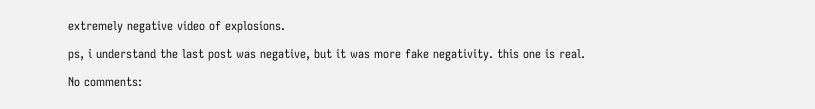extremely negative video of explosions.

ps, i understand the last post was negative, but it was more fake negativity. this one is real.

No comments: